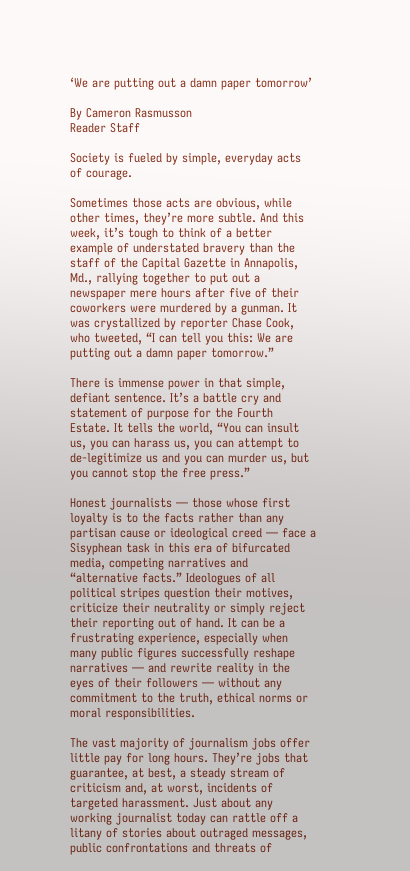‘We are putting out a damn paper tomorrow’

By Cameron Rasmusson
Reader Staff

Society is fueled by simple, everyday acts of courage.

Sometimes those acts are obvious, while other times, they’re more subtle. And this week, it’s tough to think of a better example of understated bravery than the staff of the Capital Gazette in Annapolis, Md., rallying together to put out a newspaper mere hours after five of their coworkers were murdered by a gunman. It was crystallized by reporter Chase Cook, who tweeted, “I can tell you this: We are putting out a damn paper tomorrow.”

There is immense power in that simple, defiant sentence. It’s a battle cry and statement of purpose for the Fourth Estate. It tells the world, “You can insult us, you can harass us, you can attempt to de-legitimize us and you can murder us, but you cannot stop the free press.”

Honest journalists — those whose first loyalty is to the facts rather than any partisan cause or ideological creed — face a Sisyphean task in this era of bifurcated media, competing narratives and “alternative facts.” Ideologues of all political stripes question their motives, criticize their neutrality or simply reject their reporting out of hand. It can be a frustrating experience, especially when many public figures successfully reshape narratives — and rewrite reality in the eyes of their followers — without any commitment to the truth, ethical norms or moral responsibilities.

The vast majority of journalism jobs offer little pay for long hours. They’re jobs that guarantee, at best, a steady stream of criticism and, at worst, incidents of targeted harassment. Just about any working journalist today can rattle off a litany of stories about outraged messages, public confrontations and threats of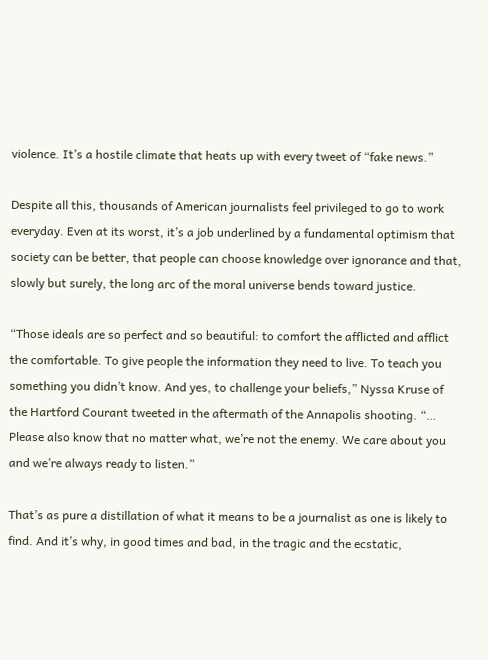violence. It’s a hostile climate that heats up with every tweet of “fake news.”

Despite all this, thousands of American journalists feel privileged to go to work everyday. Even at its worst, it’s a job underlined by a fundamental optimism that society can be better, that people can choose knowledge over ignorance and that, slowly but surely, the long arc of the moral universe bends toward justice.

“Those ideals are so perfect and so beautiful: to comfort the afflicted and afflict the comfortable. To give people the information they need to live. To teach you something you didn’t know. And yes, to challenge your beliefs,” Nyssa Kruse of the Hartford Courant tweeted in the aftermath of the Annapolis shooting. “… Please also know that no matter what, we’re not the enemy. We care about you and we’re always ready to listen.”

That’s as pure a distillation of what it means to be a journalist as one is likely to find. And it’s why, in good times and bad, in the tragic and the ecstatic,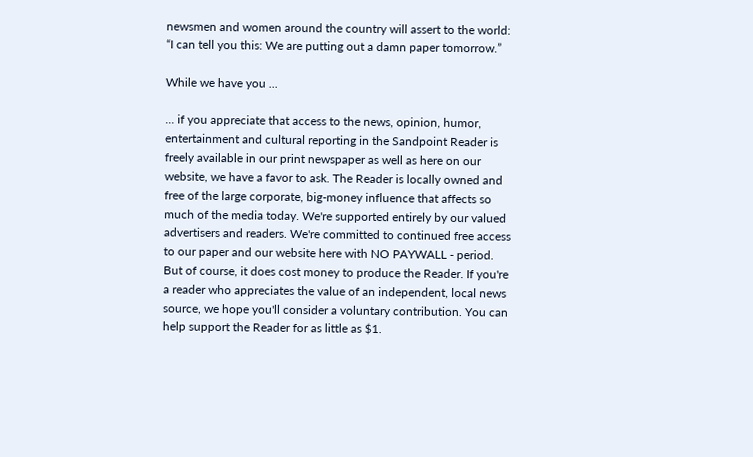newsmen and women around the country will assert to the world: “I can tell you this: We are putting out a damn paper tomorrow.”

While we have you ...

... if you appreciate that access to the news, opinion, humor, entertainment and cultural reporting in the Sandpoint Reader is freely available in our print newspaper as well as here on our website, we have a favor to ask. The Reader is locally owned and free of the large corporate, big-money influence that affects so much of the media today. We're supported entirely by our valued advertisers and readers. We're committed to continued free access to our paper and our website here with NO PAYWALL - period. But of course, it does cost money to produce the Reader. If you're a reader who appreciates the value of an independent, local news source, we hope you'll consider a voluntary contribution. You can help support the Reader for as little as $1.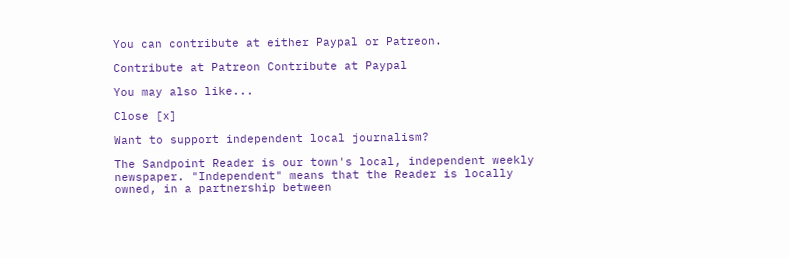You can contribute at either Paypal or Patreon.

Contribute at Patreon Contribute at Paypal

You may also like...

Close [x]

Want to support independent local journalism?

The Sandpoint Reader is our town's local, independent weekly newspaper. "Independent" means that the Reader is locally owned, in a partnership between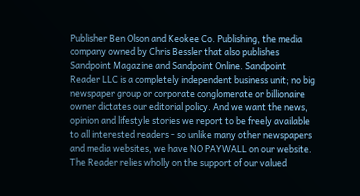Publisher Ben Olson and Keokee Co. Publishing, the media company owned by Chris Bessler that also publishes Sandpoint Magazine and Sandpoint Online. Sandpoint Reader LLC is a completely independent business unit; no big newspaper group or corporate conglomerate or billionaire owner dictates our editorial policy. And we want the news, opinion and lifestyle stories we report to be freely available to all interested readers - so unlike many other newspapers and media websites, we have NO PAYWALL on our website. The Reader relies wholly on the support of our valued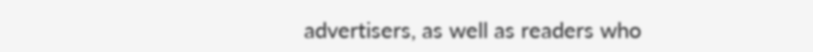advertisers, as well as readers who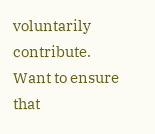voluntarily contribute. Want to ensure that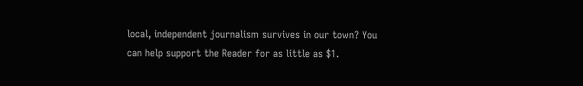local, independent journalism survives in our town? You can help support the Reader for as little as $1.